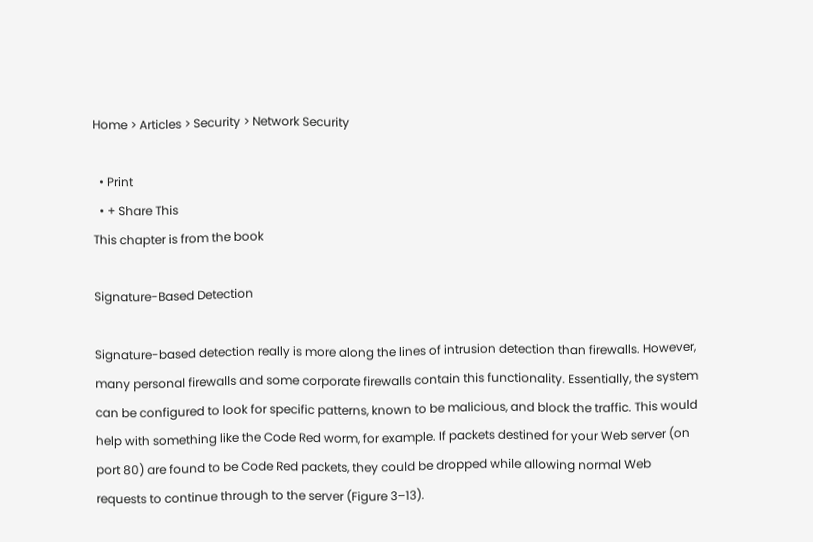Home > Articles > Security > Network Security

  • Print
  • + Share This
This chapter is from the book

Signature-Based Detection

Signature-based detection really is more along the lines of intrusion detection than firewalls. However, many personal firewalls and some corporate firewalls contain this functionality. Essentially, the system can be configured to look for specific patterns, known to be malicious, and block the traffic. This would help with something like the Code Red worm, for example. If packets destined for your Web server (on port 80) are found to be Code Red packets, they could be dropped while allowing normal Web requests to continue through to the server (Figure 3–13).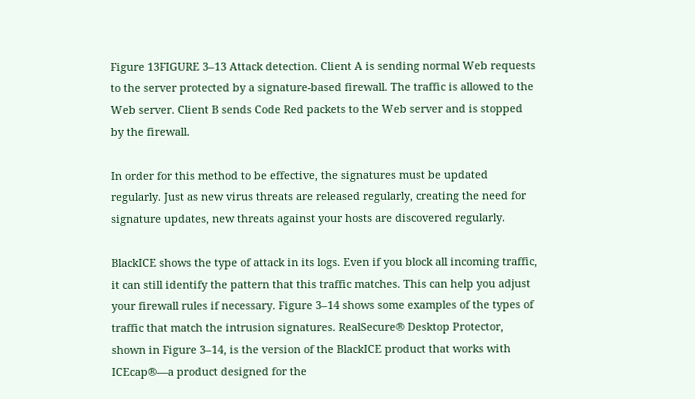Figure 13FIGURE 3–13 Attack detection. Client A is sending normal Web requests to the server protected by a signature-based firewall. The traffic is allowed to the Web server. Client B sends Code Red packets to the Web server and is stopped by the firewall.

In order for this method to be effective, the signatures must be updated regularly. Just as new virus threats are released regularly, creating the need for signature updates, new threats against your hosts are discovered regularly.

BlackICE shows the type of attack in its logs. Even if you block all incoming traffic, it can still identify the pattern that this traffic matches. This can help you adjust your firewall rules if necessary. Figure 3–14 shows some examples of the types of traffic that match the intrusion signatures. RealSecure® Desktop Protector, shown in Figure 3–14, is the version of the BlackICE product that works with ICEcap®—a product designed for the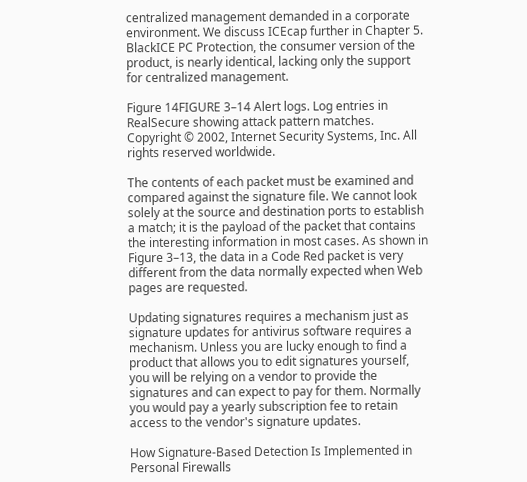centralized management demanded in a corporate environment. We discuss ICEcap further in Chapter 5. BlackICE PC Protection, the consumer version of the product, is nearly identical, lacking only the support for centralized management.

Figure 14FIGURE 3–14 Alert logs. Log entries in RealSecure showing attack pattern matches. Copyright © 2002, Internet Security Systems, Inc. All rights reserved worldwide.

The contents of each packet must be examined and compared against the signature file. We cannot look solely at the source and destination ports to establish a match; it is the payload of the packet that contains the interesting information in most cases. As shown in Figure 3–13, the data in a Code Red packet is very different from the data normally expected when Web pages are requested.

Updating signatures requires a mechanism just as signature updates for antivirus software requires a mechanism. Unless you are lucky enough to find a product that allows you to edit signatures yourself, you will be relying on a vendor to provide the signatures and can expect to pay for them. Normally you would pay a yearly subscription fee to retain access to the vendor's signature updates.

How Signature-Based Detection Is Implemented in Personal Firewalls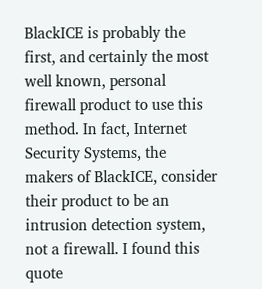BlackICE is probably the first, and certainly the most well known, personal firewall product to use this method. In fact, Internet Security Systems, the makers of BlackICE, consider their product to be an intrusion detection system, not a firewall. I found this quote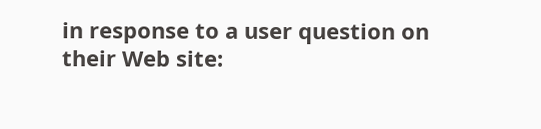in response to a user question on their Web site: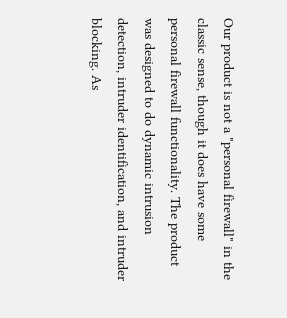Our product is not a "personal firewall" in the classic sense, though it does have some personal firewall functionality. The product was designed to do dynamic intrusion detection, intruder identification, and intruder blocking. As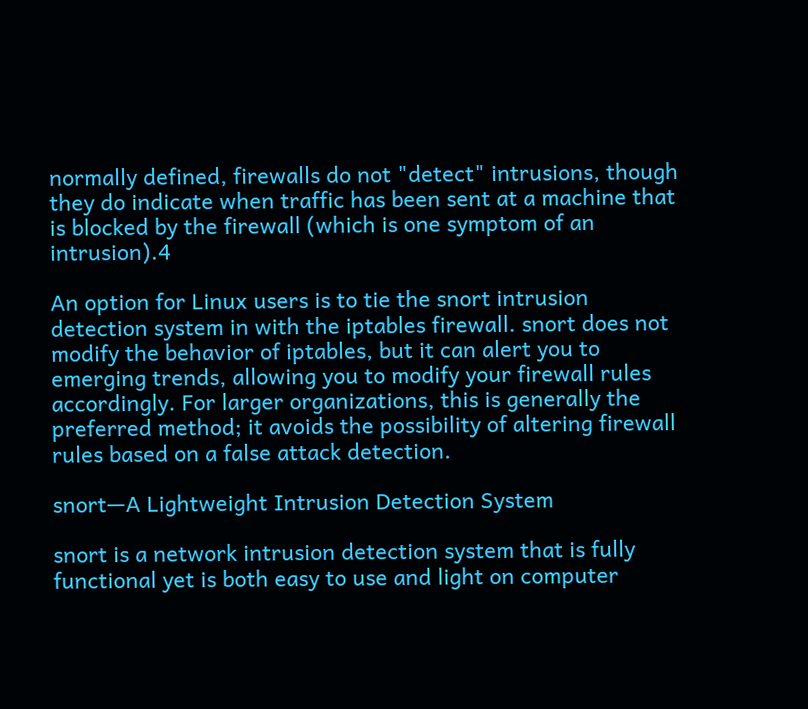normally defined, firewalls do not "detect" intrusions, though they do indicate when traffic has been sent at a machine that is blocked by the firewall (which is one symptom of an intrusion).4

An option for Linux users is to tie the snort intrusion detection system in with the iptables firewall. snort does not modify the behavior of iptables, but it can alert you to emerging trends, allowing you to modify your firewall rules accordingly. For larger organizations, this is generally the preferred method; it avoids the possibility of altering firewall rules based on a false attack detection.

snort—A Lightweight Intrusion Detection System

snort is a network intrusion detection system that is fully functional yet is both easy to use and light on computer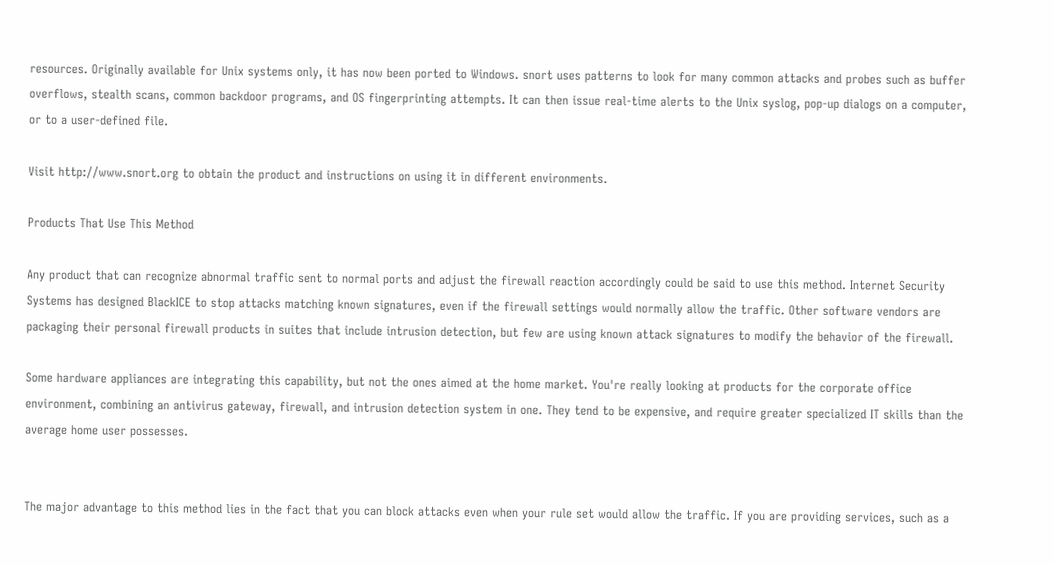resources. Originally available for Unix systems only, it has now been ported to Windows. snort uses patterns to look for many common attacks and probes such as buffer overflows, stealth scans, common backdoor programs, and OS fingerprinting attempts. It can then issue real-time alerts to the Unix syslog, pop-up dialogs on a computer, or to a user-defined file.

Visit http://www.snort.org to obtain the product and instructions on using it in different environments.

Products That Use This Method

Any product that can recognize abnormal traffic sent to normal ports and adjust the firewall reaction accordingly could be said to use this method. Internet Security Systems has designed BlackICE to stop attacks matching known signatures, even if the firewall settings would normally allow the traffic. Other software vendors are packaging their personal firewall products in suites that include intrusion detection, but few are using known attack signatures to modify the behavior of the firewall.

Some hardware appliances are integrating this capability, but not the ones aimed at the home market. You're really looking at products for the corporate office environment, combining an antivirus gateway, firewall, and intrusion detection system in one. They tend to be expensive, and require greater specialized IT skills than the average home user possesses.


The major advantage to this method lies in the fact that you can block attacks even when your rule set would allow the traffic. If you are providing services, such as a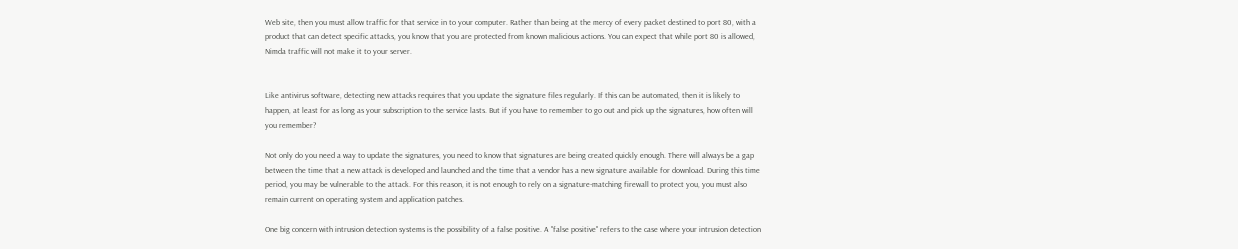Web site, then you must allow traffic for that service in to your computer. Rather than being at the mercy of every packet destined to port 80, with a product that can detect specific attacks, you know that you are protected from known malicious actions. You can expect that while port 80 is allowed, Nimda traffic will not make it to your server.


Like antivirus software, detecting new attacks requires that you update the signature files regularly. If this can be automated, then it is likely to happen, at least for as long as your subscription to the service lasts. But if you have to remember to go out and pick up the signatures, how often will you remember?

Not only do you need a way to update the signatures, you need to know that signatures are being created quickly enough. There will always be a gap between the time that a new attack is developed and launched and the time that a vendor has a new signature available for download. During this time period, you may be vulnerable to the attack. For this reason, it is not enough to rely on a signature-matching firewall to protect you, you must also remain current on operating system and application patches.

One big concern with intrusion detection systems is the possibility of a false positive. A "false positive" refers to the case where your intrusion detection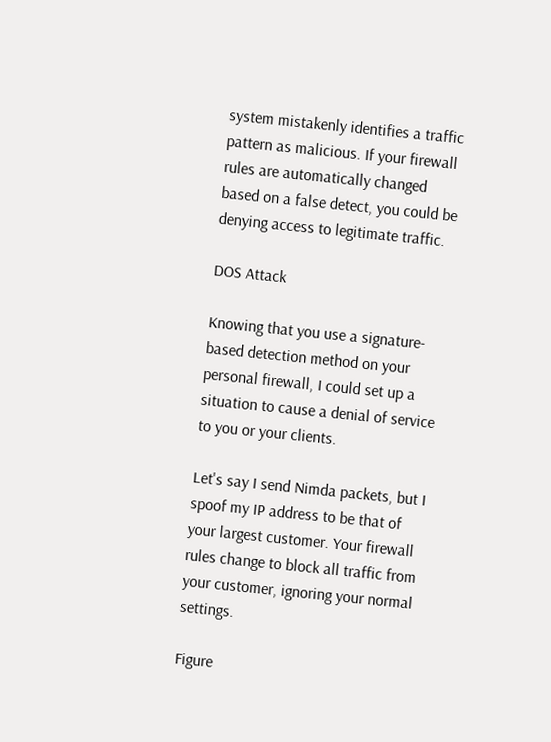system mistakenly identifies a traffic pattern as malicious. If your firewall rules are automatically changed based on a false detect, you could be denying access to legitimate traffic.

DOS Attack

Knowing that you use a signature-based detection method on your personal firewall, I could set up a situation to cause a denial of service to you or your clients.

Let's say I send Nimda packets, but I spoof my IP address to be that of your largest customer. Your firewall rules change to block all traffic from your customer, ignoring your normal settings.

Figure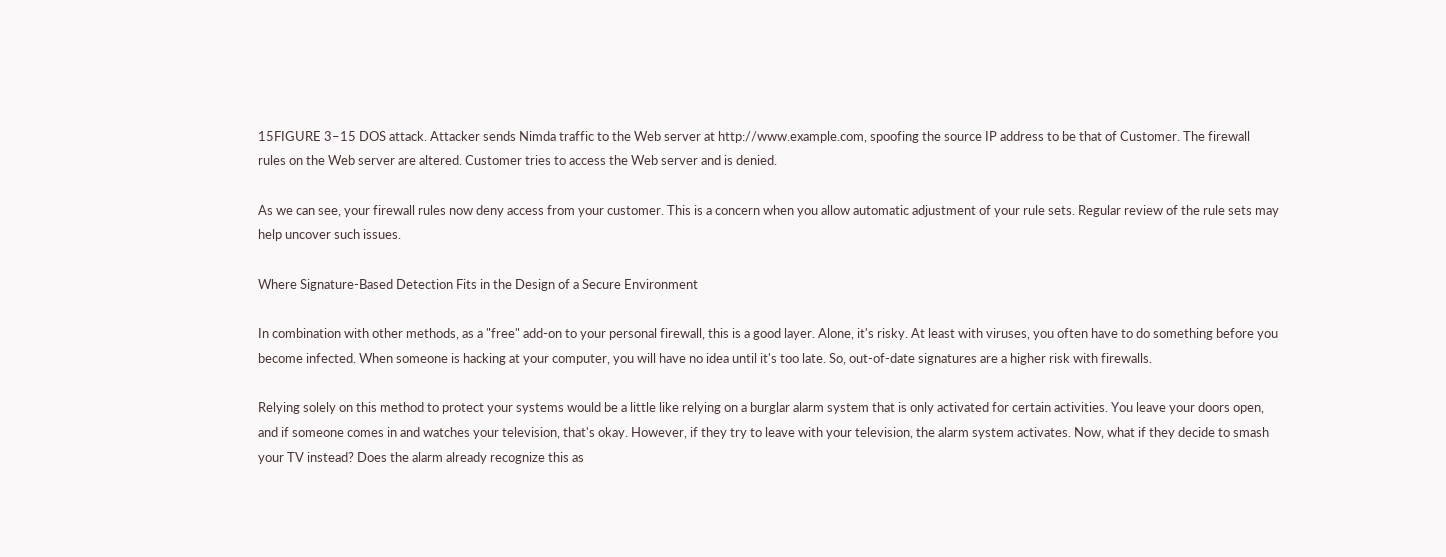15FIGURE 3–15 DOS attack. Attacker sends Nimda traffic to the Web server at http://www.example.com, spoofing the source IP address to be that of Customer. The firewall rules on the Web server are altered. Customer tries to access the Web server and is denied.

As we can see, your firewall rules now deny access from your customer. This is a concern when you allow automatic adjustment of your rule sets. Regular review of the rule sets may help uncover such issues.

Where Signature-Based Detection Fits in the Design of a Secure Environment

In combination with other methods, as a "free" add-on to your personal firewall, this is a good layer. Alone, it's risky. At least with viruses, you often have to do something before you become infected. When someone is hacking at your computer, you will have no idea until it's too late. So, out-of-date signatures are a higher risk with firewalls.

Relying solely on this method to protect your systems would be a little like relying on a burglar alarm system that is only activated for certain activities. You leave your doors open, and if someone comes in and watches your television, that's okay. However, if they try to leave with your television, the alarm system activates. Now, what if they decide to smash your TV instead? Does the alarm already recognize this as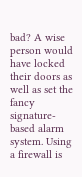bad? A wise person would have locked their doors as well as set the fancy signature-based alarm system. Using a firewall is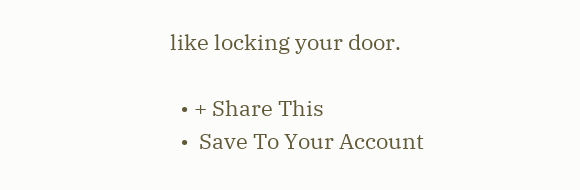like locking your door.

  • + Share This
  •  Save To Your Account